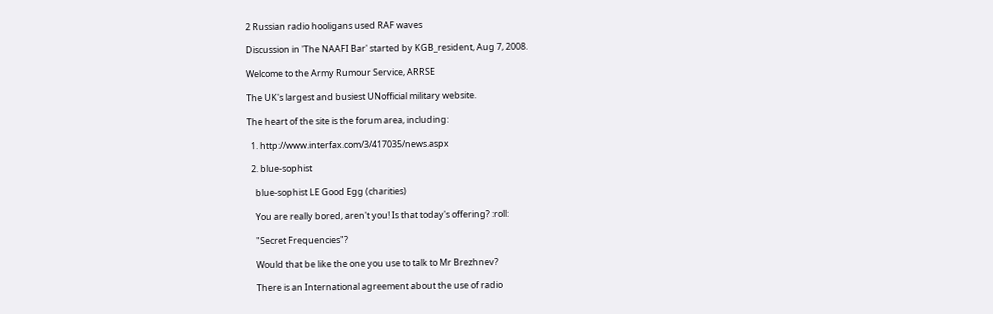2 Russian radio hooligans used RAF waves

Discussion in 'The NAAFI Bar' started by KGB_resident, Aug 7, 2008.

Welcome to the Army Rumour Service, ARRSE

The UK's largest and busiest UNofficial military website.

The heart of the site is the forum area, including:

  1. http://www.interfax.com/3/417035/news.aspx

  2. blue-sophist

    blue-sophist LE Good Egg (charities)

    You are really bored, aren't you! Is that today's offering? :roll:

    "Secret Frequencies"?

    Would that be like the one you use to talk to Mr Brezhnev?

    There is an International agreement about the use of radio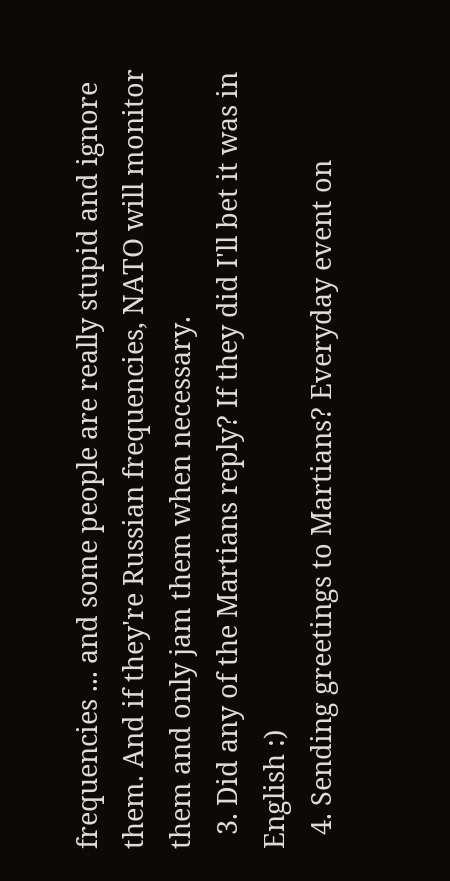frequencies ... and some people are really stupid and ignore them. And if they're Russian frequencies, NATO will monitor them and only jam them when necessary.
  3. Did any of the Martians reply? If they did I'll bet it was in English :)
  4. Sending greetings to Martians? Everyday event on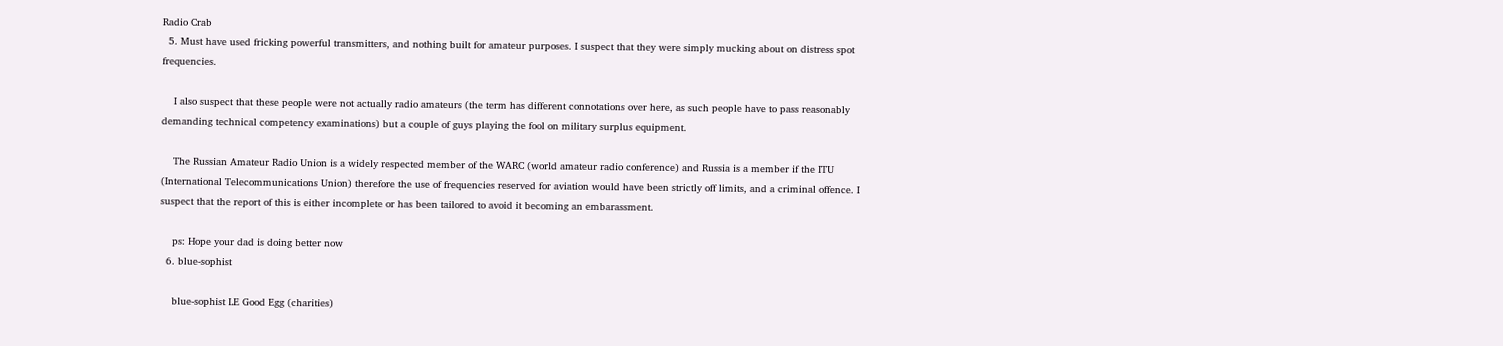Radio Crab
  5. Must have used fricking powerful transmitters, and nothing built for amateur purposes. I suspect that they were simply mucking about on distress spot frequencies.

    I also suspect that these people were not actually radio amateurs (the term has different connotations over here, as such people have to pass reasonably demanding technical competency examinations) but a couple of guys playing the fool on military surplus equipment.

    The Russian Amateur Radio Union is a widely respected member of the WARC (world amateur radio conference) and Russia is a member if the ITU (International Telecommunications Union) therefore the use of frequencies reserved for aviation would have been strictly off limits, and a criminal offence. I suspect that the report of this is either incomplete or has been tailored to avoid it becoming an embarassment.

    ps: Hope your dad is doing better now
  6. blue-sophist

    blue-sophist LE Good Egg (charities)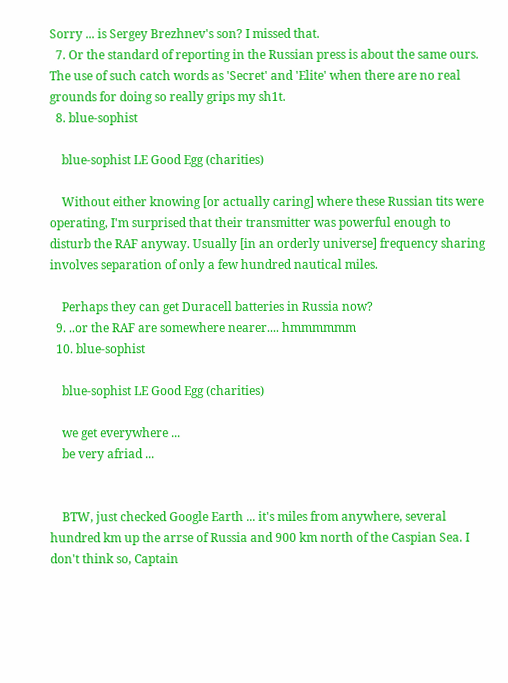Sorry ... is Sergey Brezhnev's son? I missed that.
  7. Or the standard of reporting in the Russian press is about the same ours. The use of such catch words as 'Secret' and 'Elite' when there are no real grounds for doing so really grips my sh1t.
  8. blue-sophist

    blue-sophist LE Good Egg (charities)

    Without either knowing [or actually caring] where these Russian tits were operating, I'm surprised that their transmitter was powerful enough to disturb the RAF anyway. Usually [in an orderly universe] frequency sharing involves separation of only a few hundred nautical miles.

    Perhaps they can get Duracell batteries in Russia now?
  9. ..or the RAF are somewhere nearer.... hmmmmmm
  10. blue-sophist

    blue-sophist LE Good Egg (charities)

    we get everywhere ...
    be very afriad ...


    BTW, just checked Google Earth ... it's miles from anywhere, several hundred km up the arrse of Russia and 900 km north of the Caspian Sea. I don't think so, Captain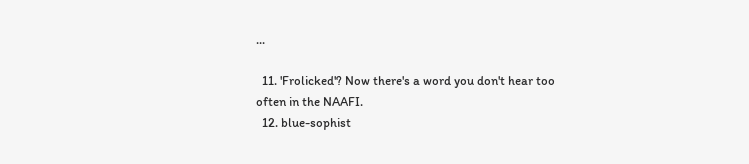...

  11. 'Frolicked'? Now there's a word you don't hear too often in the NAAFI.
  12. blue-sophist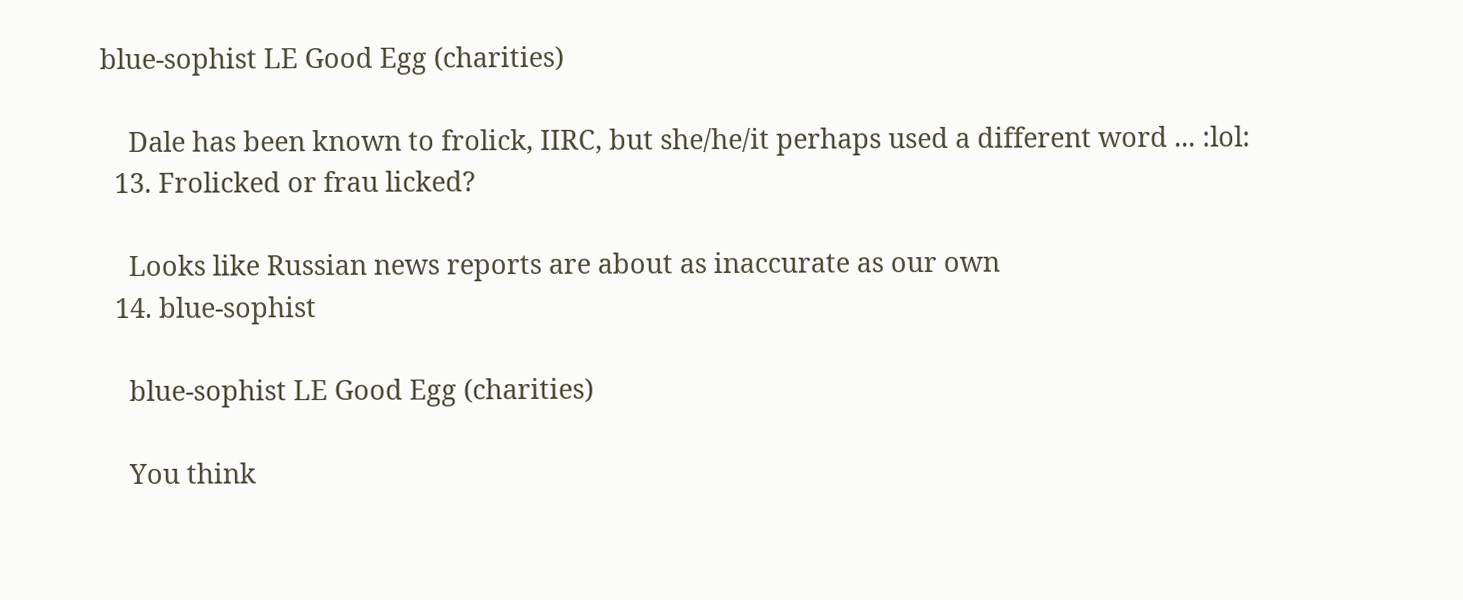blue-sophist LE Good Egg (charities)

    Dale has been known to frolick, IIRC, but she/he/it perhaps used a different word ... :lol:
  13. Frolicked or frau licked?

    Looks like Russian news reports are about as inaccurate as our own
  14. blue-sophist

    blue-sophist LE Good Egg (charities)

    You think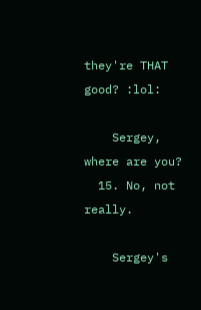they're THAT good? :lol:

    Sergey, where are you?
  15. No, not really.

    Sergey's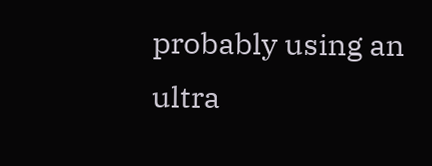probably using an ultra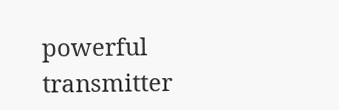powerful transmitter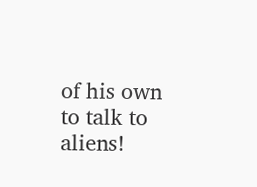of his own to talk to aliens!